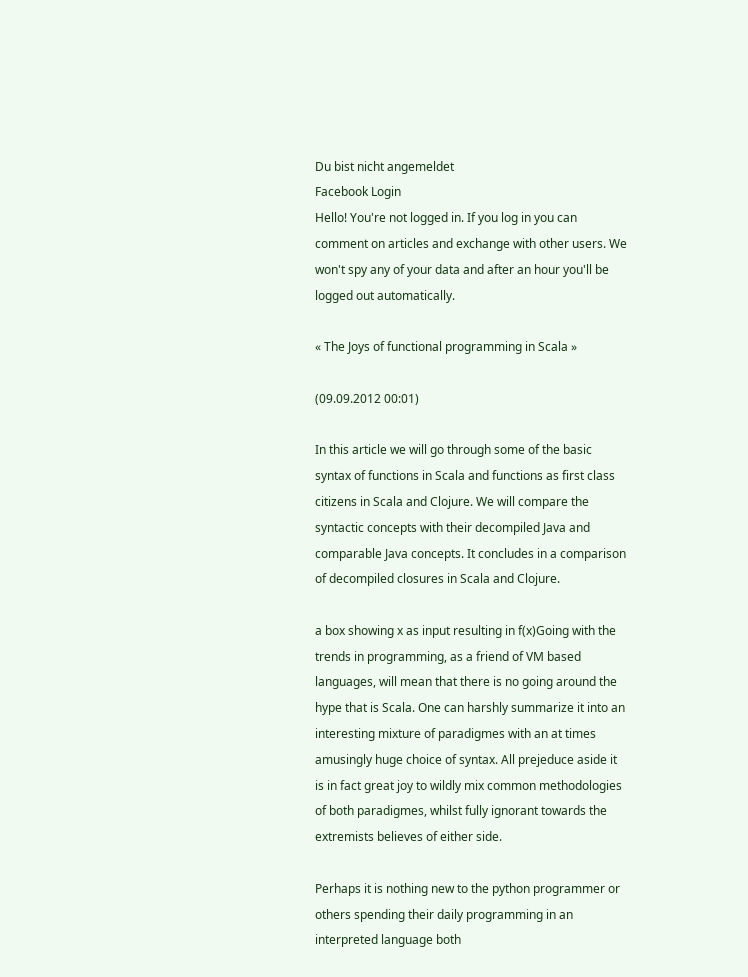Du bist nicht angemeldet
Facebook Login
Hello! You're not logged in. If you log in you can comment on articles and exchange with other users. We won't spy any of your data and after an hour you'll be logged out automatically.

« The Joys of functional programming in Scala »

(09.09.2012 00:01)

In this article we will go through some of the basic syntax of functions in Scala and functions as first class citizens in Scala and Clojure. We will compare the syntactic concepts with their decompiled Java and comparable Java concepts. It concludes in a comparison of decompiled closures in Scala and Clojure.

a box showing x as input resulting in f(x)Going with the trends in programming, as a friend of VM based languages, will mean that there is no going around the hype that is Scala. One can harshly summarize it into an interesting mixture of paradigmes with an at times amusingly huge choice of syntax. All prejeduce aside it is in fact great joy to wildly mix common methodologies of both paradigmes, whilst fully ignorant towards the extremists believes of either side.

Perhaps it is nothing new to the python programmer or others spending their daily programming in an interpreted language both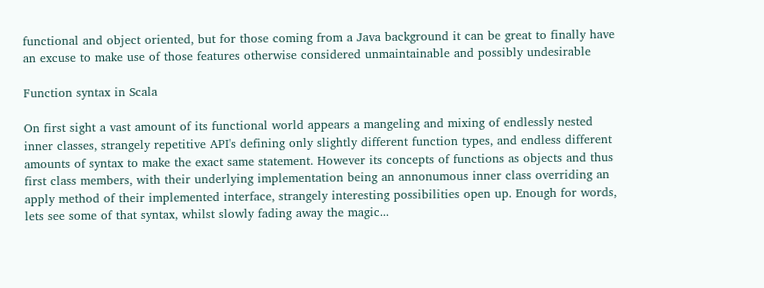functional and object oriented, but for those coming from a Java background it can be great to finally have an excuse to make use of those features otherwise considered unmaintainable and possibly undesirable

Function syntax in Scala

On first sight a vast amount of its functional world appears a mangeling and mixing of endlessly nested inner classes, strangely repetitive API's defining only slightly different function types, and endless different amounts of syntax to make the exact same statement. However its concepts of functions as objects and thus first class members, with their underlying implementation being an annonumous inner class overriding an apply method of their implemented interface, strangely interesting possibilities open up. Enough for words, lets see some of that syntax, whilst slowly fading away the magic...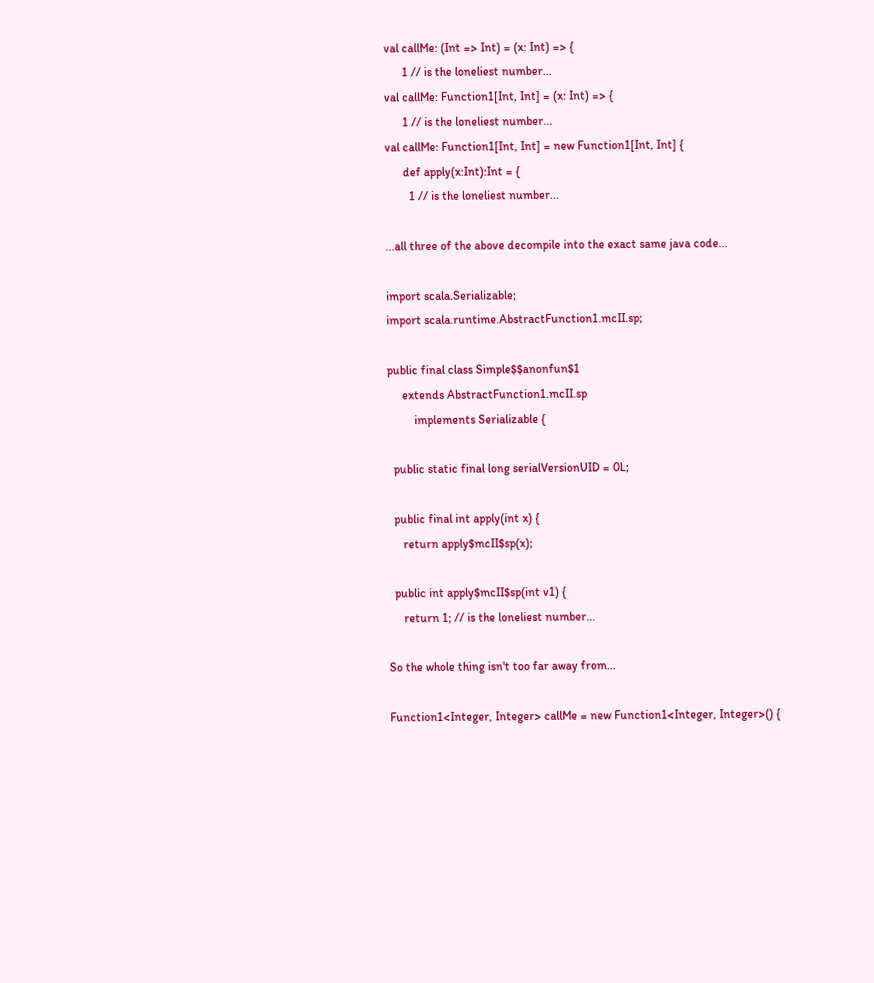val callMe: (Int => Int) = (x: Int) => {
      1 // is the loneliest number...
val callMe: Function1[Int, Int] = (x: Int) => {
      1 // is the loneliest number...
val callMe: Function1[Int, Int] = new Function1[Int, Int] {
      def apply(x:Int):Int = {
        1 // is the loneliest number...

...all three of the above decompile into the exact same java code...

import scala.Serializable;
import scala.runtime.AbstractFunction1.mcII.sp;

public final class Simple$$anonfun$1
     extends AbstractFunction1.mcII.sp
         implements Serializable {

  public static final long serialVersionUID = 0L;

  public final int apply(int x) {
     return apply$mcII$sp(x);

  public int apply$mcII$sp(int v1) {
     return 1; // is the loneliest number...

So the whole thing isn't too far away from...

Function1<Integer, Integer> callMe = new Function1<Integer, Integer>() {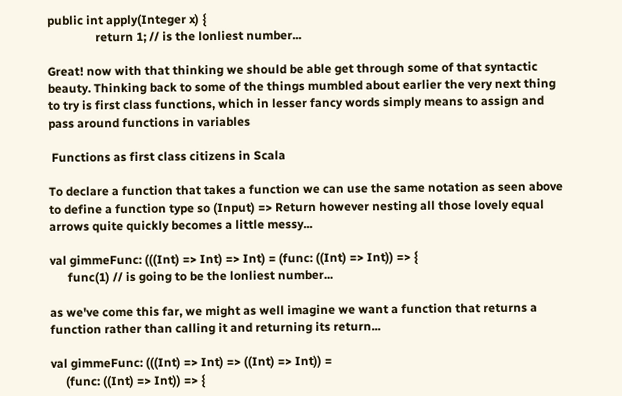public int apply(Integer x) {
                return 1; // is the lonliest number...

Great! now with that thinking we should be able get through some of that syntactic beauty. Thinking back to some of the things mumbled about earlier the very next thing to try is first class functions, which in lesser fancy words simply means to assign and pass around functions in variables

 Functions as first class citizens in Scala

To declare a function that takes a function we can use the same notation as seen above to define a function type so (Input) => Return however nesting all those lovely equal arrows quite quickly becomes a little messy...

val gimmeFunc: (((Int) => Int) => Int) = (func: ((Int) => Int)) => {
      func(1) // is going to be the lonliest number...

as we've come this far, we might as well imagine we want a function that returns a function rather than calling it and returning its return...

val gimmeFunc: (((Int) => Int) => ((Int) => Int)) =
     (func: ((Int) => Int)) => {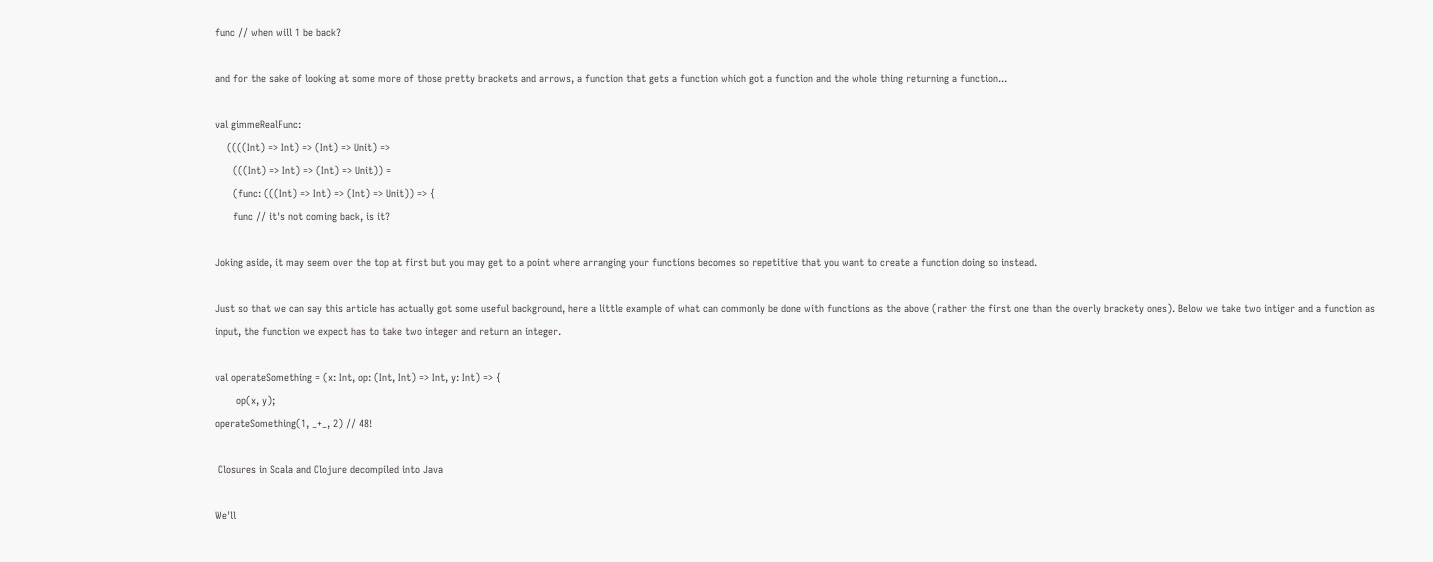func // when will 1 be back?

and for the sake of looking at some more of those pretty brackets and arrows, a function that gets a function which got a function and the whole thing returning a function...

val gimmeRealFunc:
    ((((Int) => Int) => (Int) => Unit) =>
      (((Int) => Int) => (Int) => Unit)) =
      (func: (((Int) => Int) => (Int) => Unit)) => {
      func // it's not coming back, is it?

Joking aside, it may seem over the top at first but you may get to a point where arranging your functions becomes so repetitive that you want to create a function doing so instead.

Just so that we can say this article has actually got some useful background, here a little example of what can commonly be done with functions as the above (rather the first one than the overly brackety ones). Below we take two intiger and a function as input, the function we expect has to take two integer and return an integer.

val operateSomething = (x: Int, op: (Int, Int) => Int, y: Int) => {
       op(x, y);
operateSomething(1, _+_, 2) // 48!

 Closures in Scala and Clojure decompiled into Java

We'll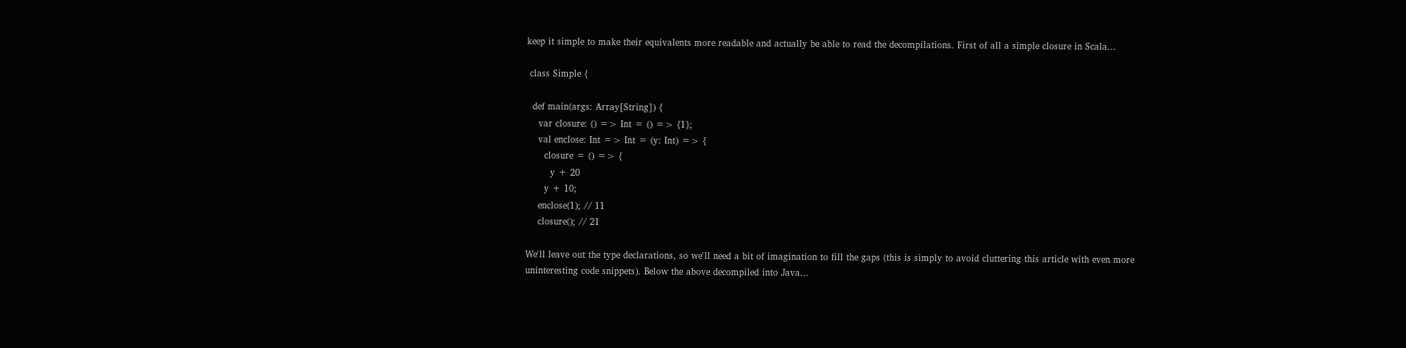keep it simple to make their equivalents more readable and actually be able to read the decompilations. First of all a simple closure in Scala...

 class Simple {

  def main(args: Array[String]) {
    var closure: () => Int = () => {1};
    val enclose: Int => Int = (y: Int) => {
      closure = () => {
        y + 20
      y + 10;
    enclose(1); // 11
    closure(); // 21

We'll leave out the type declarations, so we'll need a bit of imagination to fill the gaps (this is simply to avoid cluttering this article with even more uninteresting code snippets). Below the above decompiled into Java...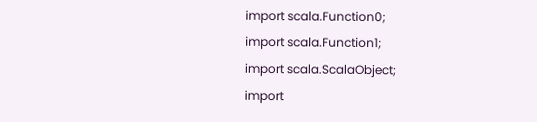import scala.Function0;
import scala.Function1;
import scala.ScalaObject;
import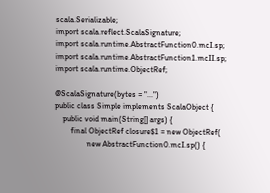scala.Serializable;
import scala.reflect.ScalaSignature;
import scala.runtime.AbstractFunction0.mcI.sp;
import scala.runtime.AbstractFunction1.mcII.sp;
import scala.runtime.ObjectRef;

@ScalaSignature(bytes = "...")
public class Simple implements ScalaObject {
    public void main(String[] args) {
        final ObjectRef closure$1 = new ObjectRef(
                new AbstractFunction0.mcI.sp() {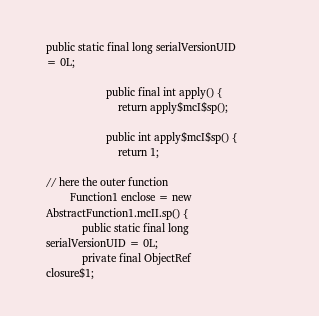public static final long serialVersionUID = 0L;

                    public final int apply() {
                        return apply$mcI$sp();

                    public int apply$mcI$sp() {
                        return 1;

// here the outer function
        Function1 enclose = new AbstractFunction1.mcII.sp() {
            public static final long serialVersionUID = 0L;
            private final ObjectRef closure$1;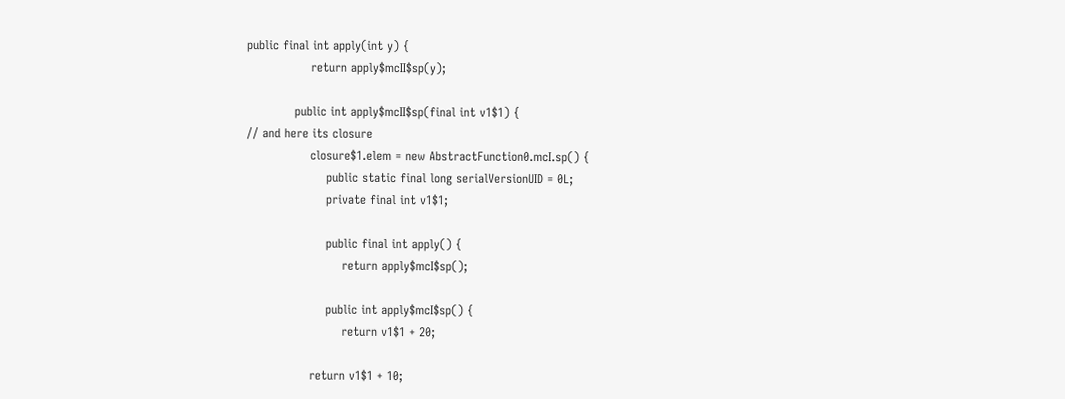public final int apply(int y) {
                return apply$mcII$sp(y);

            public int apply$mcII$sp(final int v1$1) {
// and here its closure
                closure$1.elem = new AbstractFunction0.mcI.sp() {
                    public static final long serialVersionUID = 0L;
                    private final int v1$1;

                    public final int apply() {
                        return apply$mcI$sp();

                    public int apply$mcI$sp() {
                        return v1$1 + 20;

                return v1$1 + 10;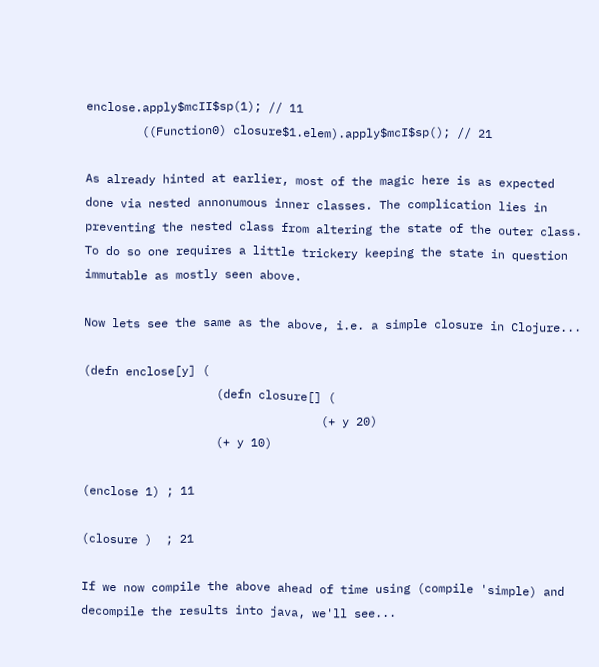enclose.apply$mcII$sp(1); // 11
        ((Function0) closure$1.elem).apply$mcI$sp(); // 21

As already hinted at earlier, most of the magic here is as expected done via nested annonumous inner classes. The complication lies in preventing the nested class from altering the state of the outer class. To do so one requires a little trickery keeping the state in question immutable as mostly seen above.

Now lets see the same as the above, i.e. a simple closure in Clojure...

(defn enclose[y] (
                   (defn closure[] (
                                  (+ y 20)
                   (+ y 10)

(enclose 1) ; 11

(closure )  ; 21

If we now compile the above ahead of time using (compile 'simple) and decompile the results into java, we'll see...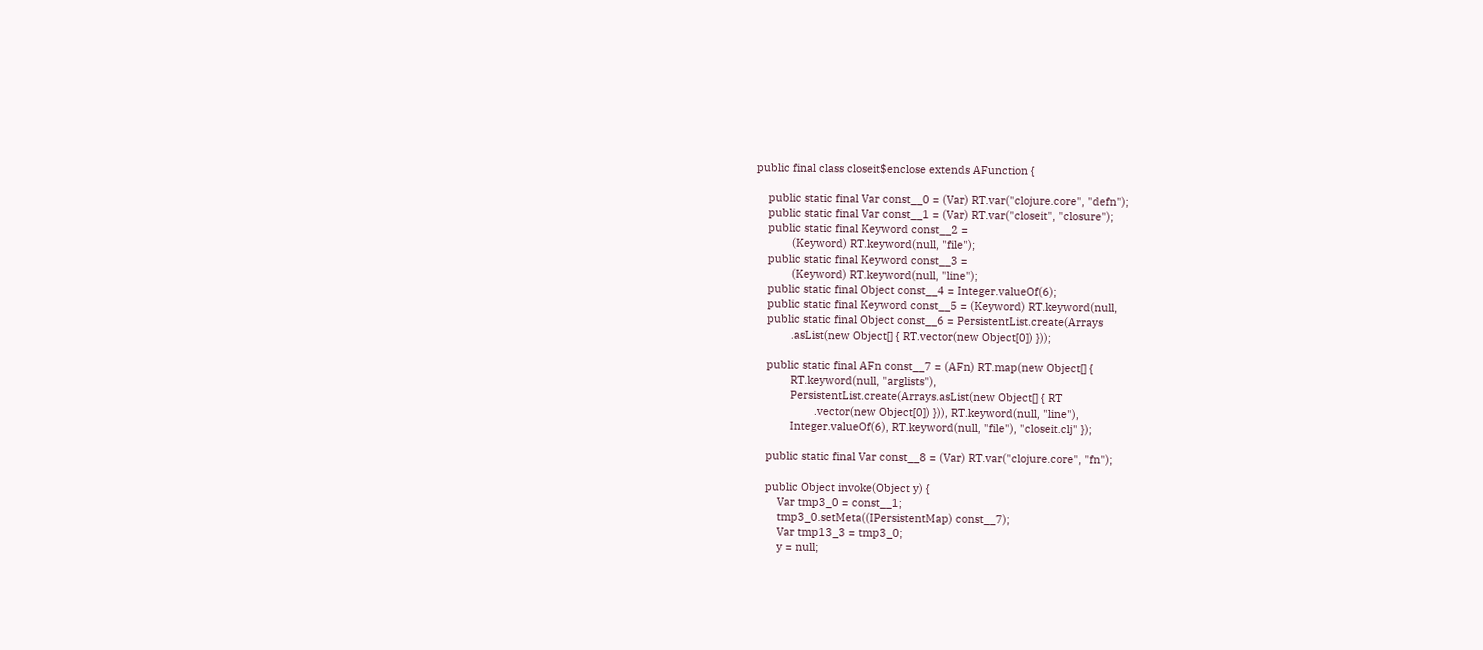public final class closeit$enclose extends AFunction {

    public static final Var const__0 = (Var) RT.var("clojure.core", "defn");
    public static final Var const__1 = (Var) RT.var("closeit", "closure");
    public static final Keyword const__2 =
            (Keyword) RT.keyword(null, "file");
    public static final Keyword const__3 =
            (Keyword) RT.keyword(null, "line");
    public static final Object const__4 = Integer.valueOf(6);
    public static final Keyword const__5 = (Keyword) RT.keyword(null,
    public static final Object const__6 = PersistentList.create(Arrays
            .asList(new Object[] { RT.vector(new Object[0]) }));

    public static final AFn const__7 = (AFn) RT.map(new Object[] {
            RT.keyword(null, "arglists"),
            PersistentList.create(Arrays.asList(new Object[] { RT
                    .vector(new Object[0]) })), RT.keyword(null, "line"),
            Integer.valueOf(6), RT.keyword(null, "file"), "closeit.clj" });

    public static final Var const__8 = (Var) RT.var("clojure.core", "fn");

    public Object invoke(Object y) {
        Var tmp3_0 = const__1;
        tmp3_0.setMeta((IPersistentMap) const__7);
        Var tmp13_3 = tmp3_0;
        y = null;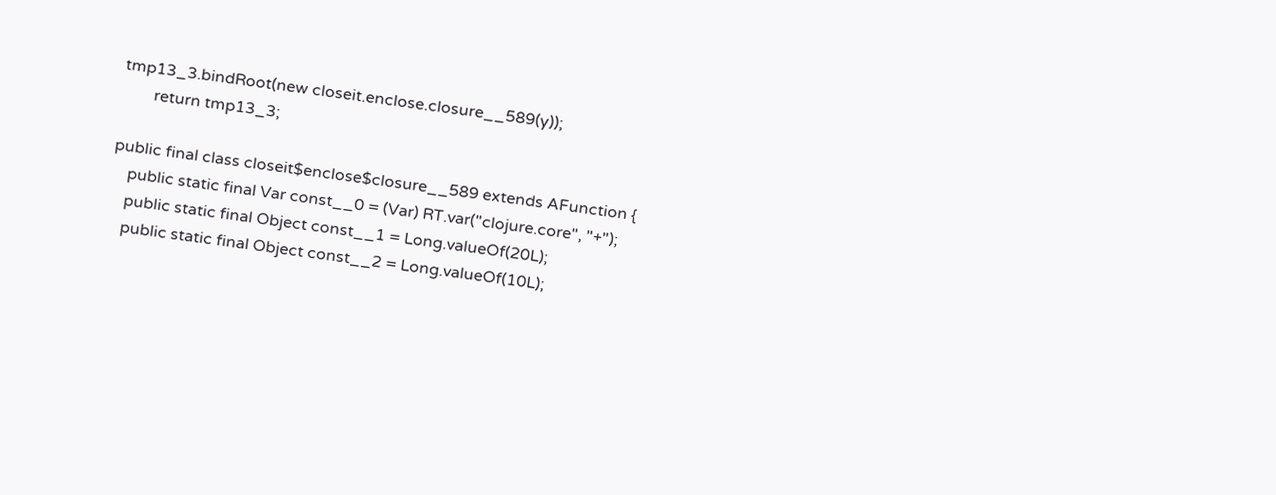tmp13_3.bindRoot(new closeit.enclose.closure__589(y));
        return tmp13_3;

public final class closeit$enclose$closure__589 extends AFunction {
    public static final Var const__0 = (Var) RT.var("clojure.core", "+");
    public static final Object const__1 = Long.valueOf(20L);
    public static final Object const__2 = Long.valueOf(10L);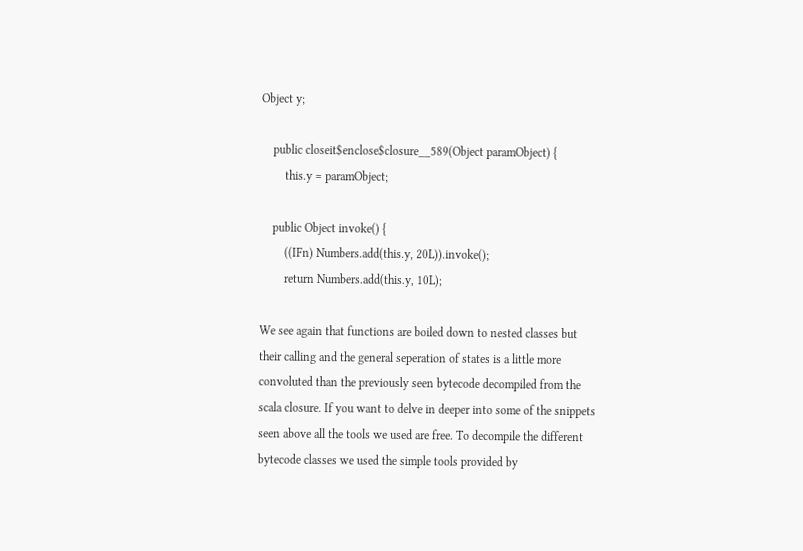Object y;

    public closeit$enclose$closure__589(Object paramObject) {
        this.y = paramObject;

    public Object invoke() {
        ((IFn) Numbers.add(this.y, 20L)).invoke();
        return Numbers.add(this.y, 10L);

We see again that functions are boiled down to nested classes but their calling and the general seperation of states is a little more convoluted than the previously seen bytecode decompiled from the scala closure. If you want to delve in deeper into some of the snippets seen above all the tools we used are free. To decompile the different bytecode classes we used the simple tools provided by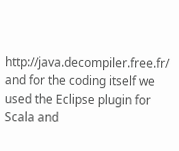http://java.decompiler.free.fr/ and for the coding itself we used the Eclipse plugin for Scala and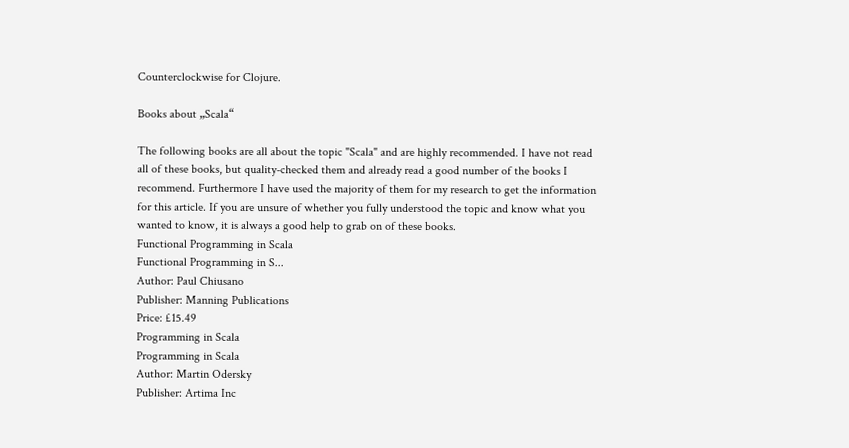Counterclockwise for Clojure.

Books about „Scala“

The following books are all about the topic "Scala" and are highly recommended. I have not read all of these books, but quality-checked them and already read a good number of the books I recommend. Furthermore I have used the majority of them for my research to get the information for this article. If you are unsure of whether you fully understood the topic and know what you wanted to know, it is always a good help to grab on of these books.
Functional Programming in Scala
Functional Programming in S...
Author: Paul Chiusano
Publisher: Manning Publications
Price: £15.49
Programming in Scala
Programming in Scala
Author: Martin Odersky
Publisher: Artima Inc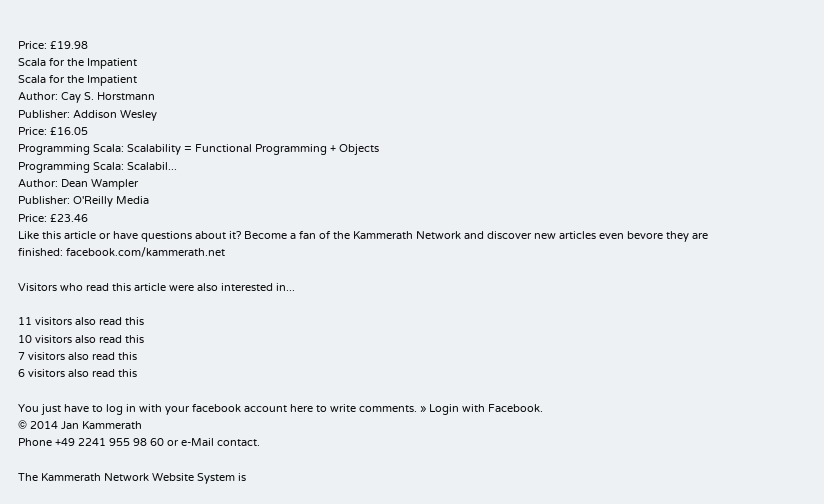Price: £19.98
Scala for the Impatient
Scala for the Impatient
Author: Cay S. Horstmann
Publisher: Addison Wesley
Price: £16.05
Programming Scala: Scalability = Functional Programming + Objects
Programming Scala: Scalabil...
Author: Dean Wampler
Publisher: O'Reilly Media
Price: £23.46
Like this article or have questions about it? Become a fan of the Kammerath Network and discover new articles even bevore they are finished: facebook.com/kammerath.net

Visitors who read this article were also interested in...

11 visitors also read this
10 visitors also read this
7 visitors also read this
6 visitors also read this

You just have to log in with your facebook account here to write comments. » Login with Facebook.
© 2014 Jan Kammerath
Phone +49 2241 955 98 60 or e-Mail contact.

The Kammerath Network Website System is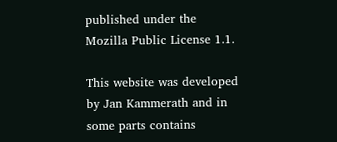published under the Mozilla Public License 1.1.

This website was developed by Jan Kammerath and in some parts contains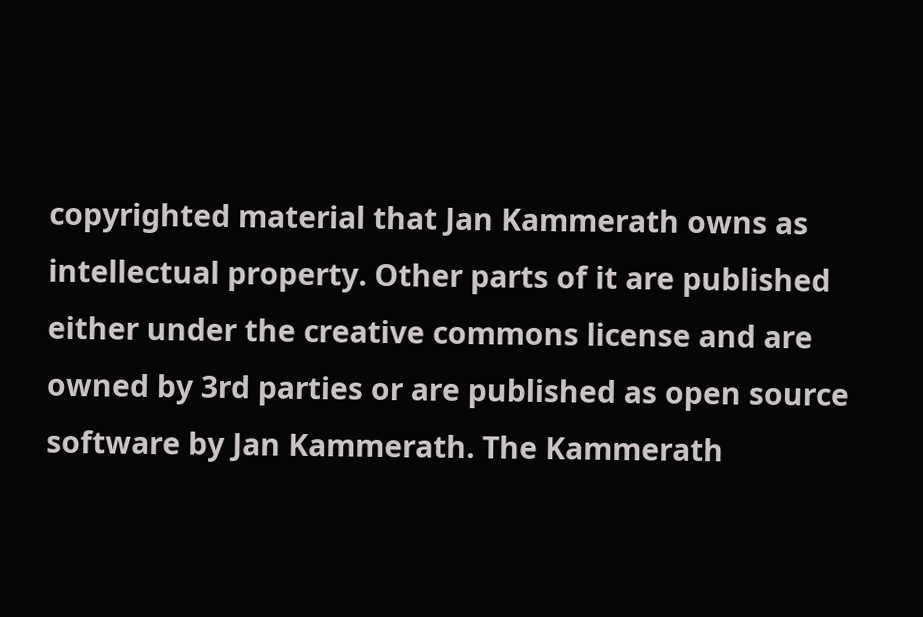copyrighted material that Jan Kammerath owns as intellectual property. Other parts of it are published either under the creative commons license and are owned by 3rd parties or are published as open source software by Jan Kammerath. The Kammerath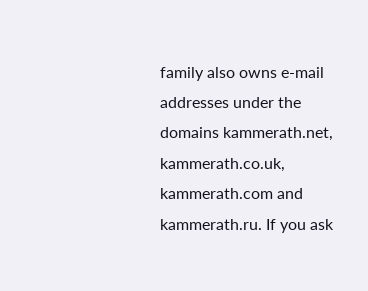family also owns e-mail addresses under the domains kammerath.net, kammerath.co.uk, kammerath.com and kammerath.ru. If you ask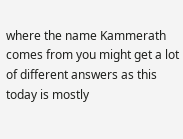where the name Kammerath comes from you might get a lot of different answers as this today is mostly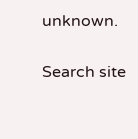unknown.

Search site